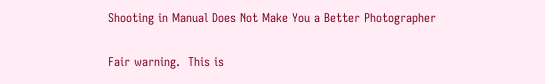Shooting in Manual Does Not Make You a Better Photographer

Fair warning.  This is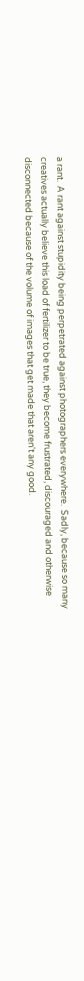a rant.  A rant against stupidity being perpetrated against photographers everywhere.  Sadly, because so many creatives actually believe this load of fertilizer to be true, they become frustrated, discouraged and otherwise disconnected because of the volume of images that get made that aren't any good.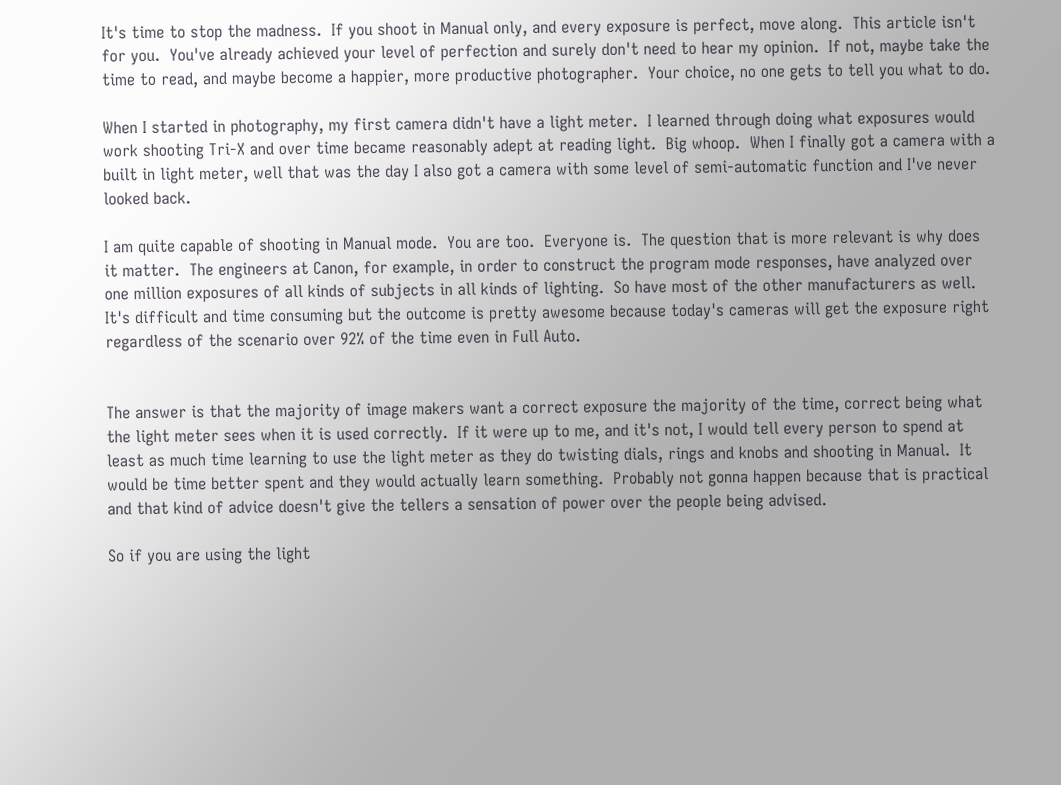It's time to stop the madness.  If you shoot in Manual only, and every exposure is perfect, move along.  This article isn't for you.  You've already achieved your level of perfection and surely don't need to hear my opinion.  If not, maybe take the time to read, and maybe become a happier, more productive photographer.  Your choice, no one gets to tell you what to do.

When I started in photography, my first camera didn't have a light meter.  I learned through doing what exposures would work shooting Tri-X and over time became reasonably adept at reading light.  Big whoop.  When I finally got a camera with a built in light meter, well that was the day I also got a camera with some level of semi-automatic function and I've never looked back.

I am quite capable of shooting in Manual mode.  You are too.  Everyone is.  The question that is more relevant is why does it matter.  The engineers at Canon, for example, in order to construct the program mode responses, have analyzed over one million exposures of all kinds of subjects in all kinds of lighting.  So have most of the other manufacturers as well.  It's difficult and time consuming but the outcome is pretty awesome because today's cameras will get the exposure right regardless of the scenario over 92% of the time even in Full Auto.


The answer is that the majority of image makers want a correct exposure the majority of the time, correct being what the light meter sees when it is used correctly.  If it were up to me, and it's not, I would tell every person to spend at least as much time learning to use the light meter as they do twisting dials, rings and knobs and shooting in Manual.  It would be time better spent and they would actually learn something.  Probably not gonna happen because that is practical and that kind of advice doesn't give the tellers a sensation of power over the people being advised.

So if you are using the light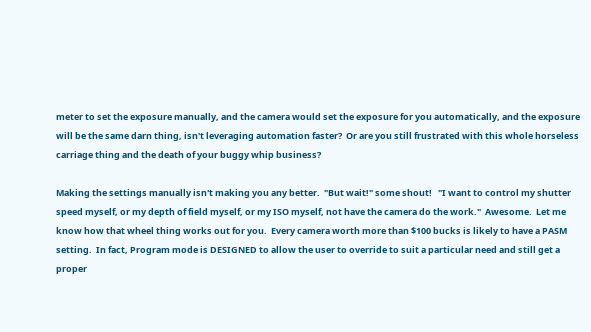meter to set the exposure manually, and the camera would set the exposure for you automatically, and the exposure will be the same darn thing, isn't leveraging automation faster?  Or are you still frustrated with this whole horseless carriage thing and the death of your buggy whip business?

Making the settings manually isn't making you any better.  "But wait!" some shout!   "I want to control my shutter speed myself, or my depth of field myself, or my ISO myself, not have the camera do the work."  Awesome.  Let me know how that wheel thing works out for you.  Every camera worth more than $100 bucks is likely to have a PASM setting.  In fact, Program mode is DESIGNED to allow the user to override to suit a particular need and still get a proper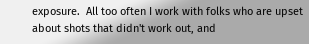exposure.  All too often I work with folks who are upset about shots that didn't work out, and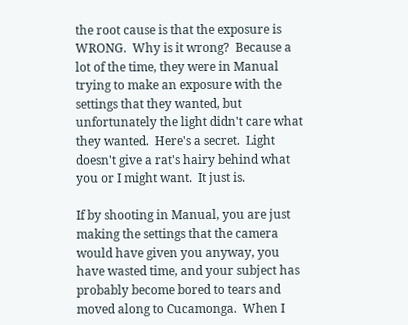the root cause is that the exposure is WRONG.  Why is it wrong?  Because a lot of the time, they were in Manual trying to make an exposure with the settings that they wanted, but unfortunately the light didn't care what they wanted.  Here's a secret.  Light doesn't give a rat's hairy behind what you or I might want.  It just is.

If by shooting in Manual, you are just making the settings that the camera would have given you anyway, you have wasted time, and your subject has probably become bored to tears and moved along to Cucamonga.  When I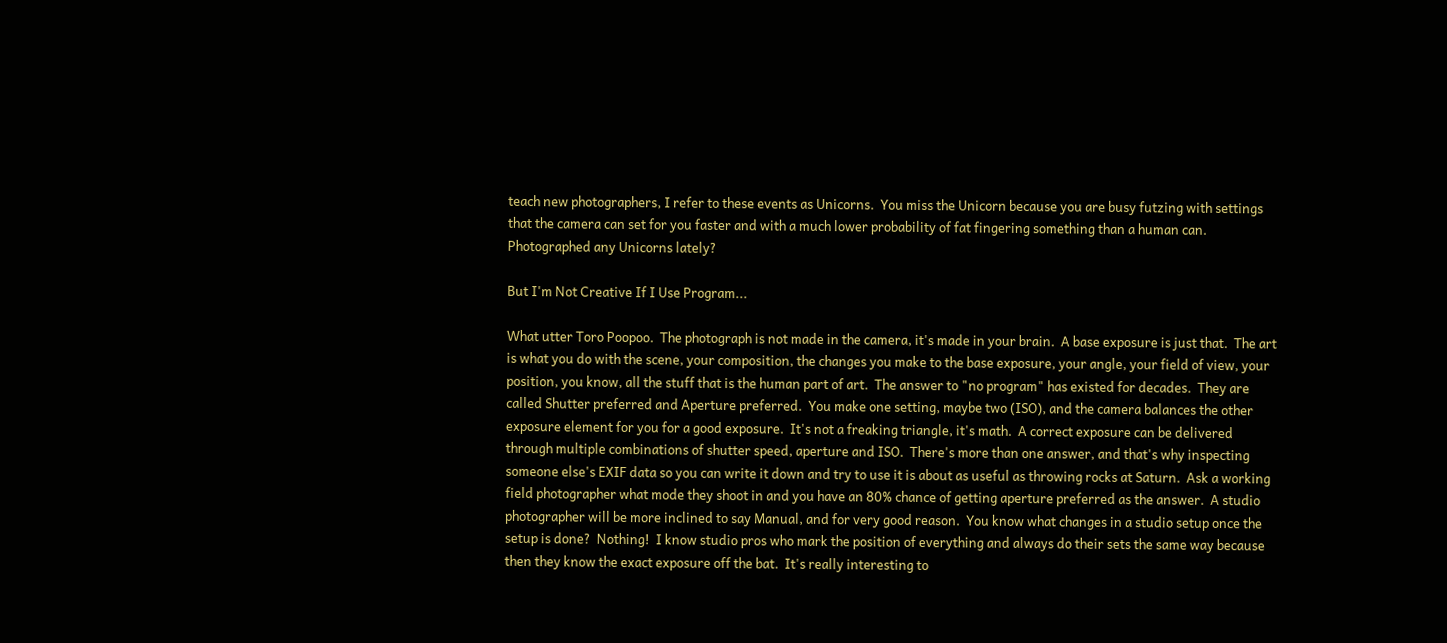teach new photographers, I refer to these events as Unicorns.  You miss the Unicorn because you are busy futzing with settings that the camera can set for you faster and with a much lower probability of fat fingering something than a human can.  Photographed any Unicorns lately?

But I'm Not Creative If I Use Program...

What utter Toro Poopoo.  The photograph is not made in the camera, it's made in your brain.  A base exposure is just that.  The art is what you do with the scene, your composition, the changes you make to the base exposure, your angle, your field of view, your position, you know, all the stuff that is the human part of art.  The answer to "no program" has existed for decades.  They are called Shutter preferred and Aperture preferred.  You make one setting, maybe two (ISO), and the camera balances the other exposure element for you for a good exposure.  It's not a freaking triangle, it's math.  A correct exposure can be delivered through multiple combinations of shutter speed, aperture and ISO.  There's more than one answer, and that's why inspecting someone else's EXIF data so you can write it down and try to use it is about as useful as throwing rocks at Saturn.  Ask a working field photographer what mode they shoot in and you have an 80% chance of getting aperture preferred as the answer.  A studio photographer will be more inclined to say Manual, and for very good reason.  You know what changes in a studio setup once the setup is done?  Nothing!  I know studio pros who mark the position of everything and always do their sets the same way because then they know the exact exposure off the bat.  It's really interesting to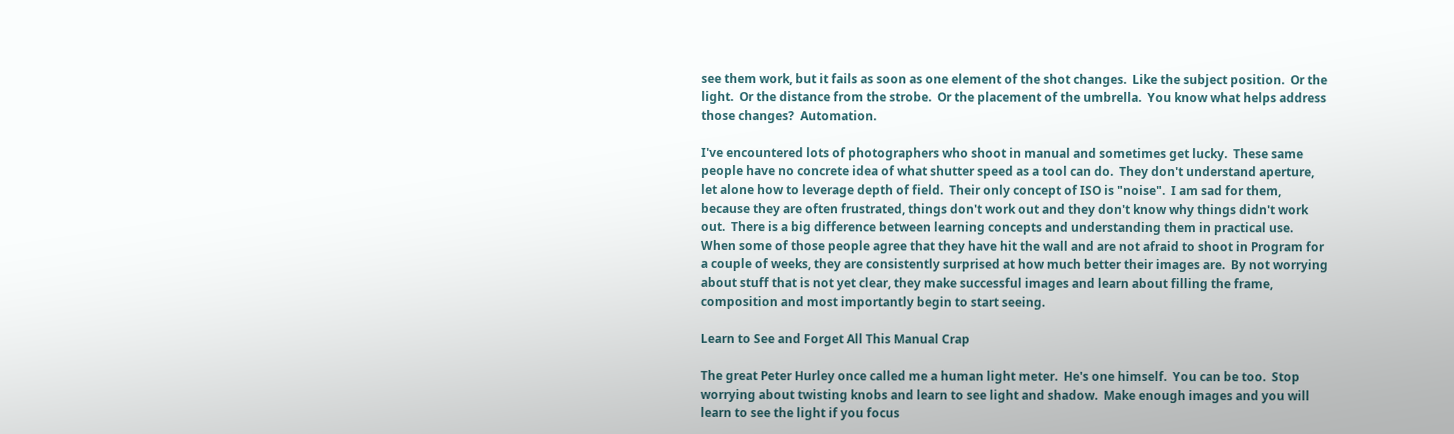see them work, but it fails as soon as one element of the shot changes.  Like the subject position.  Or the light.  Or the distance from the strobe.  Or the placement of the umbrella.  You know what helps address those changes?  Automation.

I've encountered lots of photographers who shoot in manual and sometimes get lucky.  These same people have no concrete idea of what shutter speed as a tool can do.  They don't understand aperture, let alone how to leverage depth of field.  Their only concept of ISO is "noise".  I am sad for them, because they are often frustrated, things don't work out and they don't know why things didn't work out.  There is a big difference between learning concepts and understanding them in practical use.  When some of those people agree that they have hit the wall and are not afraid to shoot in Program for a couple of weeks, they are consistently surprised at how much better their images are.  By not worrying about stuff that is not yet clear, they make successful images and learn about filling the frame, composition and most importantly begin to start seeing.

Learn to See and Forget All This Manual Crap

The great Peter Hurley once called me a human light meter.  He's one himself.  You can be too.  Stop worrying about twisting knobs and learn to see light and shadow.  Make enough images and you will learn to see the light if you focus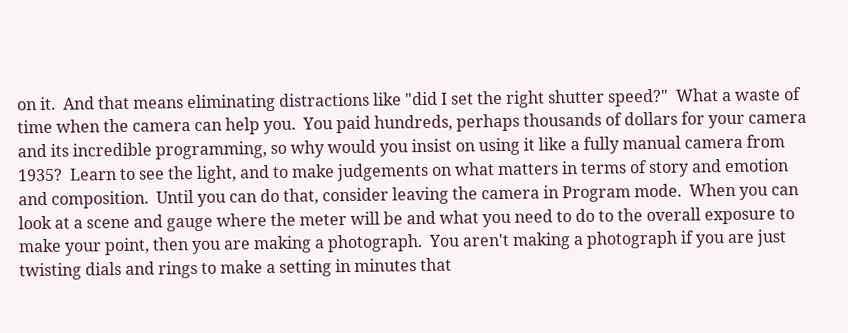on it.  And that means eliminating distractions like "did I set the right shutter speed?"  What a waste of time when the camera can help you.  You paid hundreds, perhaps thousands of dollars for your camera and its incredible programming, so why would you insist on using it like a fully manual camera from 1935?  Learn to see the light, and to make judgements on what matters in terms of story and emotion and composition.  Until you can do that, consider leaving the camera in Program mode.  When you can look at a scene and gauge where the meter will be and what you need to do to the overall exposure to make your point, then you are making a photograph.  You aren't making a photograph if you are just twisting dials and rings to make a setting in minutes that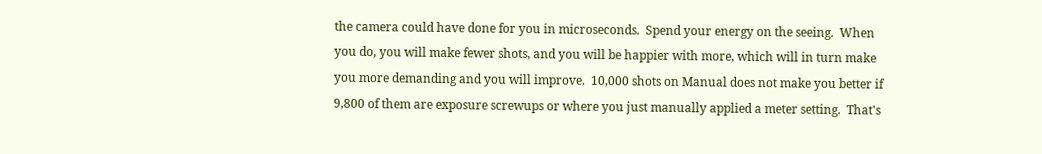the camera could have done for you in microseconds.  Spend your energy on the seeing.  When you do, you will make fewer shots, and you will be happier with more, which will in turn make you more demanding and you will improve.  10,000 shots on Manual does not make you better if 9,800 of them are exposure screwups or where you just manually applied a meter setting.  That's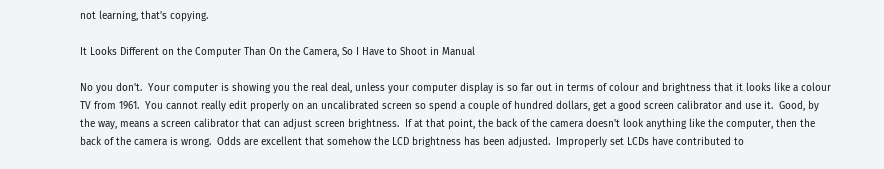not learning, that's copying.

It Looks Different on the Computer Than On the Camera, So I Have to Shoot in Manual

No you don't.  Your computer is showing you the real deal, unless your computer display is so far out in terms of colour and brightness that it looks like a colour TV from 1961.  You cannot really edit properly on an uncalibrated screen so spend a couple of hundred dollars, get a good screen calibrator and use it.  Good, by the way, means a screen calibrator that can adjust screen brightness.  If at that point, the back of the camera doesn't look anything like the computer, then the back of the camera is wrong.  Odds are excellent that somehow the LCD brightness has been adjusted.  Improperly set LCDs have contributed to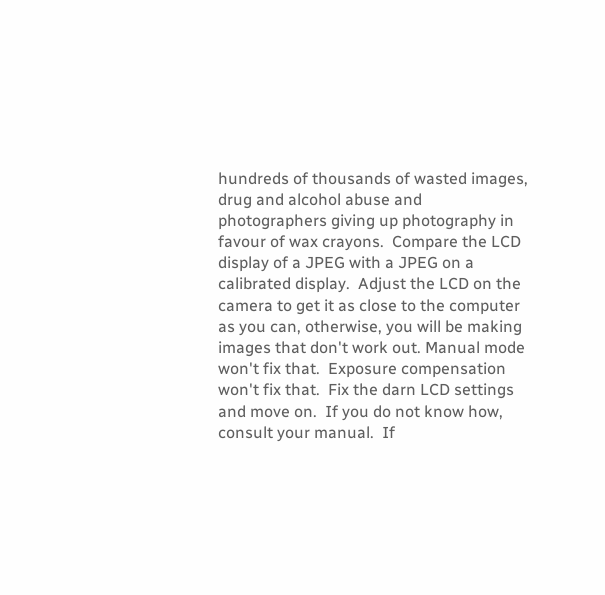hundreds of thousands of wasted images, drug and alcohol abuse and photographers giving up photography in favour of wax crayons.  Compare the LCD display of a JPEG with a JPEG on a calibrated display.  Adjust the LCD on the camera to get it as close to the computer as you can, otherwise, you will be making images that don't work out. Manual mode won't fix that.  Exposure compensation won't fix that.  Fix the darn LCD settings and move on.  If you do not know how, consult your manual.  If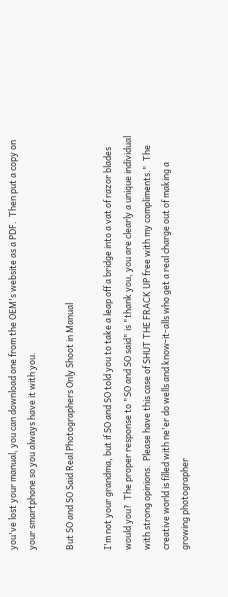you've lost your manual, you can download one from the OEM's website as a PDF.  Then put a copy on your smartphone so you always have it with you.

But SO and SO Said Real Photographers Only Shoot in Manual

I'm not your grandma, but if SO and SO told you to take a leap off a bridge into a vat of razor blades would you?  The proper response to "SO and SO said" is "thank you, you are clearly a unique individual with strong opinions.  Please have this case of SHUT THE FRACK UP free with my compliments."  The creative world is filled with ne'er do wells and know-it-alls who get a real charge out of making a growing photographer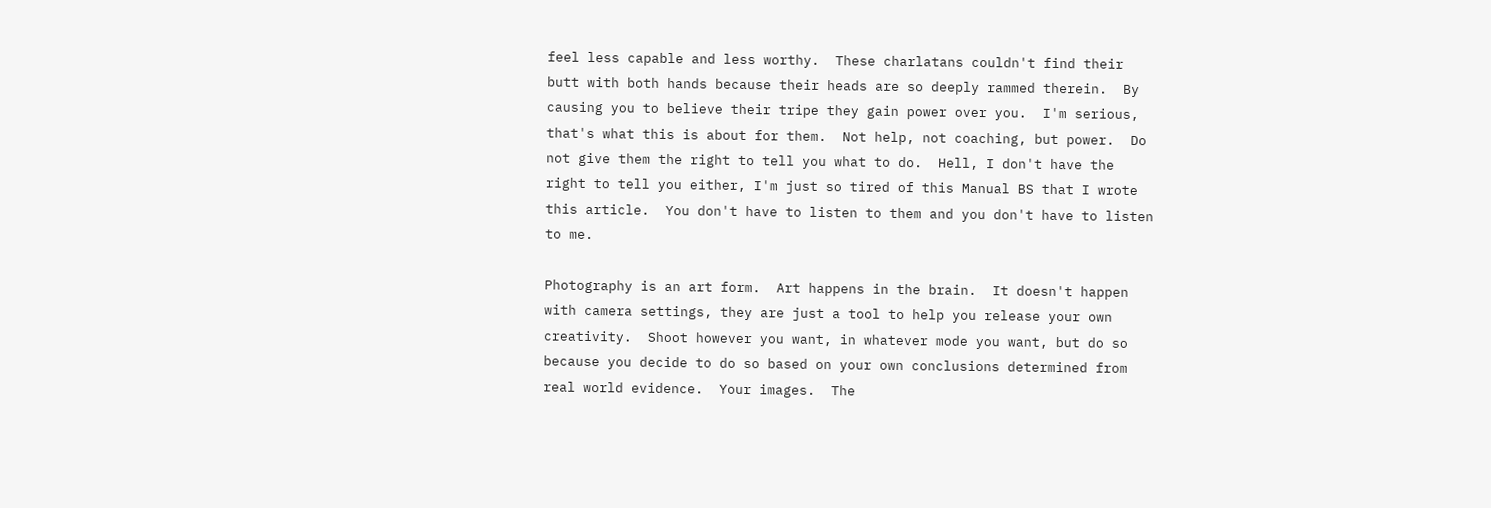feel less capable and less worthy.  These charlatans couldn't find their butt with both hands because their heads are so deeply rammed therein.  By causing you to believe their tripe they gain power over you.  I'm serious, that's what this is about for them.  Not help, not coaching, but power.  Do not give them the right to tell you what to do.  Hell, I don't have the right to tell you either, I'm just so tired of this Manual BS that I wrote this article.  You don't have to listen to them and you don't have to listen to me.

Photography is an art form.  Art happens in the brain.  It doesn't happen with camera settings, they are just a tool to help you release your own creativity.  Shoot however you want, in whatever mode you want, but do so because you decide to do so based on your own conclusions determined from real world evidence.  Your images.  The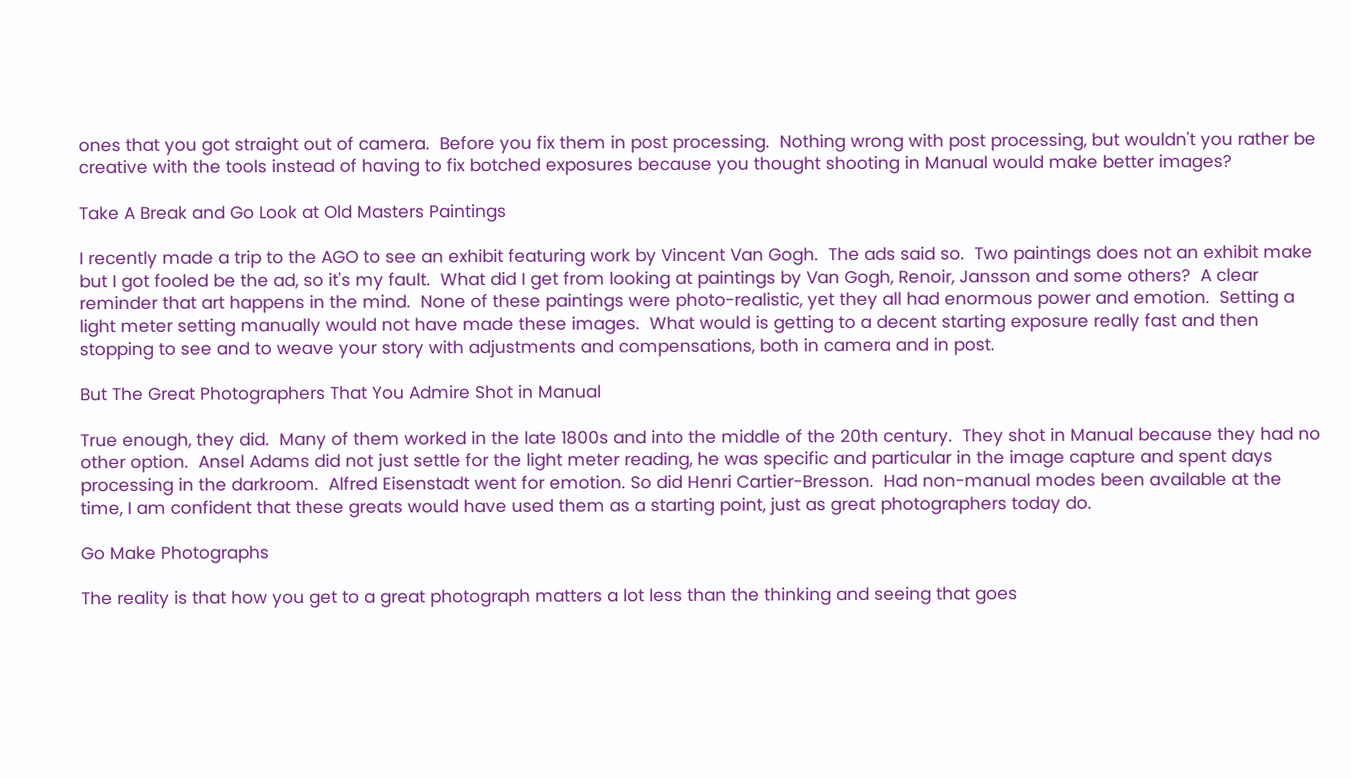ones that you got straight out of camera.  Before you fix them in post processing.  Nothing wrong with post processing, but wouldn't you rather be creative with the tools instead of having to fix botched exposures because you thought shooting in Manual would make better images?

Take A Break and Go Look at Old Masters Paintings

I recently made a trip to the AGO to see an exhibit featuring work by Vincent Van Gogh.  The ads said so.  Two paintings does not an exhibit make but I got fooled be the ad, so it's my fault.  What did I get from looking at paintings by Van Gogh, Renoir, Jansson and some others?  A clear reminder that art happens in the mind.  None of these paintings were photo-realistic, yet they all had enormous power and emotion.  Setting a light meter setting manually would not have made these images.  What would is getting to a decent starting exposure really fast and then stopping to see and to weave your story with adjustments and compensations, both in camera and in post.

But The Great Photographers That You Admire Shot in Manual

True enough, they did.  Many of them worked in the late 1800s and into the middle of the 20th century.  They shot in Manual because they had no other option.  Ansel Adams did not just settle for the light meter reading, he was specific and particular in the image capture and spent days processing in the darkroom.  Alfred Eisenstadt went for emotion. So did Henri Cartier-Bresson.  Had non-manual modes been available at the time, I am confident that these greats would have used them as a starting point, just as great photographers today do.

Go Make Photographs

The reality is that how you get to a great photograph matters a lot less than the thinking and seeing that goes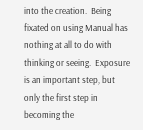into the creation.  Being fixated on using Manual has nothing at all to do with thinking or seeing.  Exposure is an important step, but only the first step in becoming the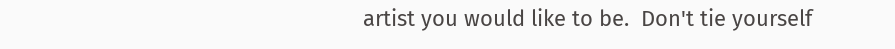artist you would like to be.  Don't tie yourself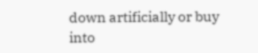down artificially or buy into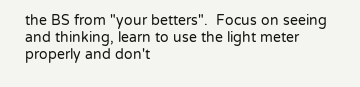the BS from "your betters".  Focus on seeing and thinking, learn to use the light meter properly and don't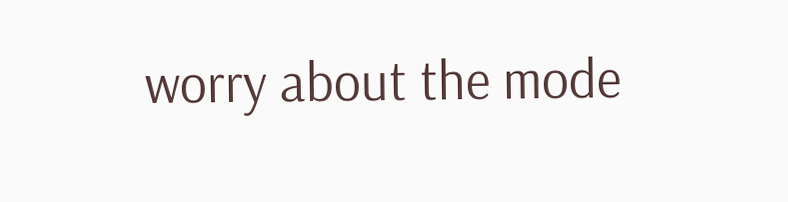worry about the mode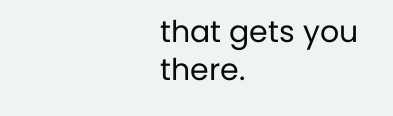that gets you there.